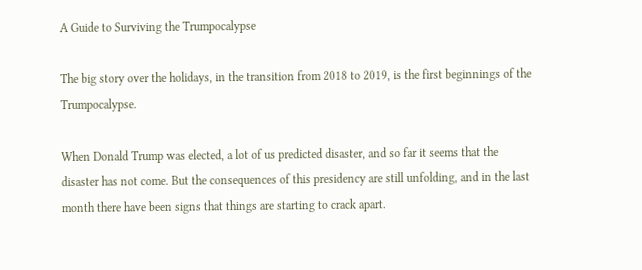A Guide to Surviving the Trumpocalypse

The big story over the holidays, in the transition from 2018 to 2019, is the first beginnings of the Trumpocalypse.

When Donald Trump was elected, a lot of us predicted disaster, and so far it seems that the disaster has not come. But the consequences of this presidency are still unfolding, and in the last month there have been signs that things are starting to crack apart.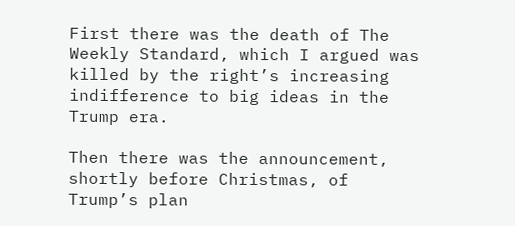First there was the death of The Weekly Standard, which I argued was killed by the right’s increasing indifference to big ideas in the Trump era.

Then there was the announcement, shortly before Christmas, of Trump’s plan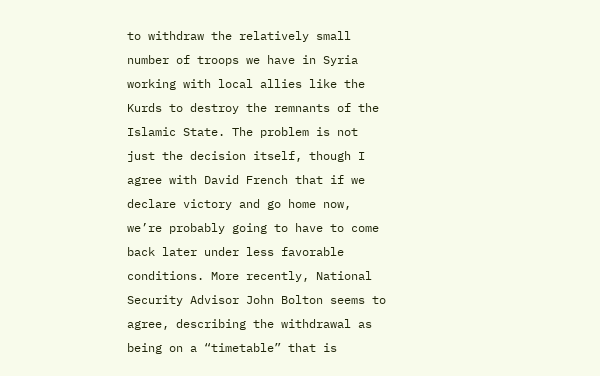to withdraw the relatively small number of troops we have in Syria working with local allies like the Kurds to destroy the remnants of the Islamic State. The problem is not just the decision itself, though I agree with David French that if we declare victory and go home now, we’re probably going to have to come back later under less favorable conditions. More recently, National Security Advisor John Bolton seems to agree, describing the withdrawal as being on a “timetable” that is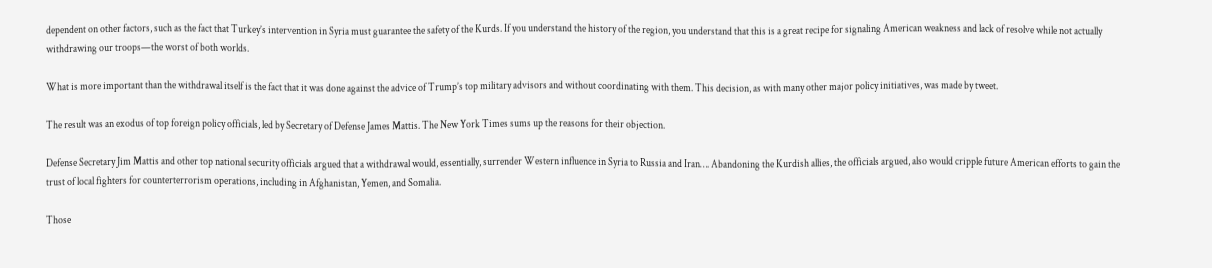dependent on other factors, such as the fact that Turkey’s intervention in Syria must guarantee the safety of the Kurds. If you understand the history of the region, you understand that this is a great recipe for signaling American weakness and lack of resolve while not actually withdrawing our troops—the worst of both worlds.

What is more important than the withdrawal itself is the fact that it was done against the advice of Trump’s top military advisors and without coordinating with them. This decision, as with many other major policy initiatives, was made by tweet.

The result was an exodus of top foreign policy officials, led by Secretary of Defense James Mattis. The New York Times sums up the reasons for their objection.

Defense Secretary Jim Mattis and other top national security officials argued that a withdrawal would, essentially, surrender Western influence in Syria to Russia and Iran…. Abandoning the Kurdish allies, the officials argued, also would cripple future American efforts to gain the trust of local fighters for counterterrorism operations, including in Afghanistan, Yemen, and Somalia.

Those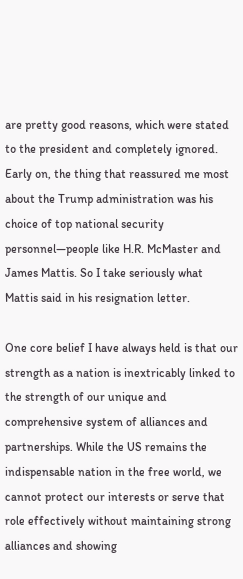are pretty good reasons, which were stated to the president and completely ignored. Early on, the thing that reassured me most about the Trump administration was his choice of top national security personnel—people like H.R. McMaster and James Mattis. So I take seriously what Mattis said in his resignation letter.

One core belief I have always held is that our strength as a nation is inextricably linked to the strength of our unique and comprehensive system of alliances and partnerships. While the US remains the indispensable nation in the free world, we cannot protect our interests or serve that role effectively without maintaining strong alliances and showing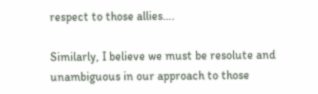respect to those allies….

Similarly, I believe we must be resolute and unambiguous in our approach to those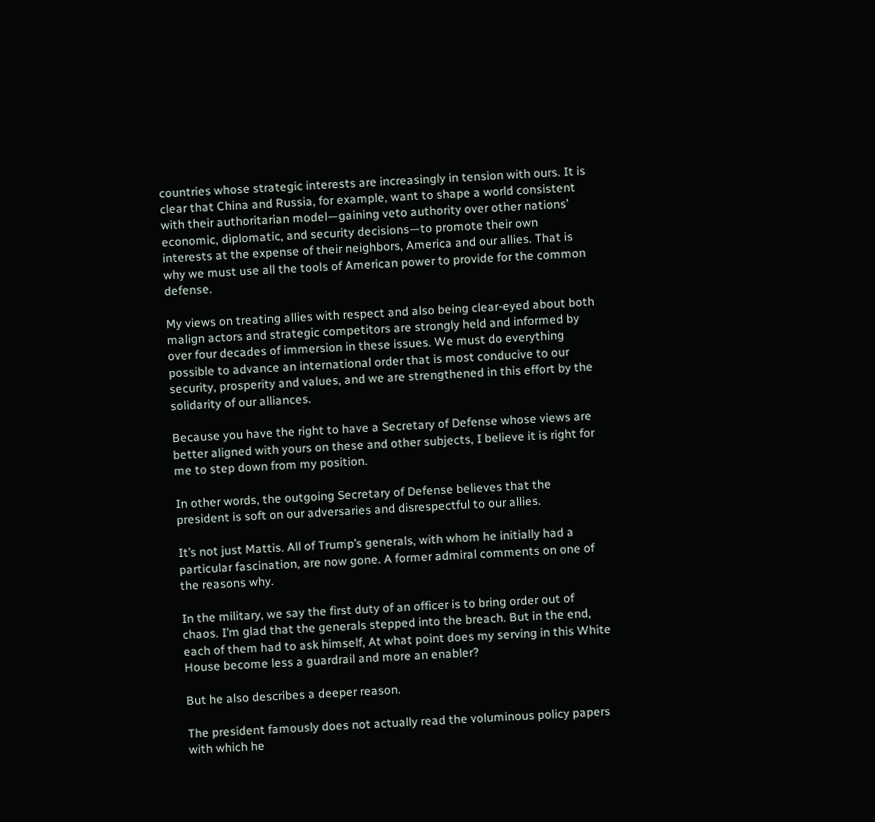countries whose strategic interests are increasingly in tension with ours. It is clear that China and Russia, for example, want to shape a world consistent with their authoritarian model—gaining veto authority over other nations’ economic, diplomatic, and security decisions—to promote their own interests at the expense of their neighbors, America and our allies. That is why we must use all the tools of American power to provide for the common defense.

My views on treating allies with respect and also being clear-eyed about both malign actors and strategic competitors are strongly held and informed by over four decades of immersion in these issues. We must do everything possible to advance an international order that is most conducive to our security, prosperity and values, and we are strengthened in this effort by the solidarity of our alliances.

Because you have the right to have a Secretary of Defense whose views are better aligned with yours on these and other subjects, I believe it is right for me to step down from my position.

In other words, the outgoing Secretary of Defense believes that the president is soft on our adversaries and disrespectful to our allies.

It’s not just Mattis. All of Trump’s generals, with whom he initially had a particular fascination, are now gone. A former admiral comments on one of the reasons why.

In the military, we say the first duty of an officer is to bring order out of chaos. I’m glad that the generals stepped into the breach. But in the end, each of them had to ask himself, At what point does my serving in this White House become less a guardrail and more an enabler?

But he also describes a deeper reason.

The president famously does not actually read the voluminous policy papers with which he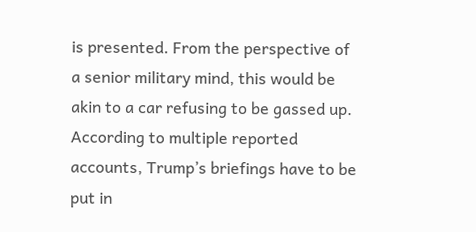is presented. From the perspective of a senior military mind, this would be akin to a car refusing to be gassed up. According to multiple reported accounts, Trump’s briefings have to be put in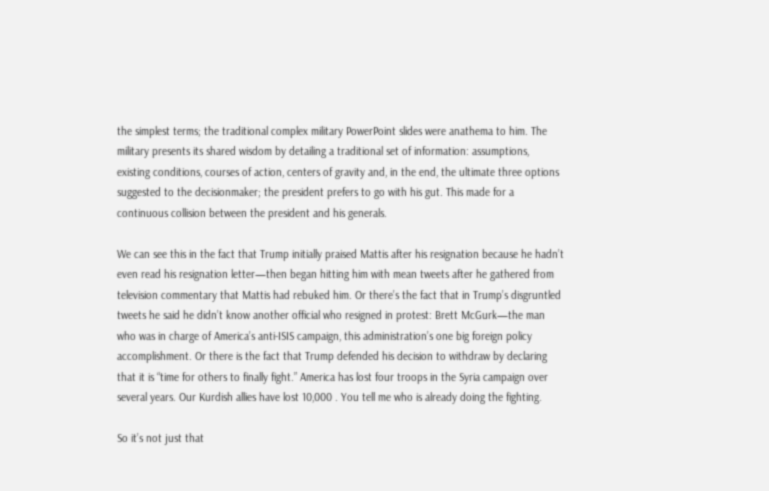the simplest terms; the traditional complex military PowerPoint slides were anathema to him. The military presents its shared wisdom by detailing a traditional set of information: assumptions, existing conditions, courses of action, centers of gravity and, in the end, the ultimate three options suggested to the decisionmaker; the president prefers to go with his gut. This made for a continuous collision between the president and his generals.

We can see this in the fact that Trump initially praised Mattis after his resignation because he hadn’t even read his resignation letter—then began hitting him with mean tweets after he gathered from television commentary that Mattis had rebuked him. Or there’s the fact that in Trump’s disgruntled tweets he said he didn’t know another official who resigned in protest: Brett McGurk—the man who was in charge of America’s anti-ISIS campaign, this administration’s one big foreign policy accomplishment. Or there is the fact that Trump defended his decision to withdraw by declaring that it is “time for others to finally fight.” America has lost four troops in the Syria campaign over several years. Our Kurdish allies have lost 10,000 . You tell me who is already doing the fighting.

So it’s not just that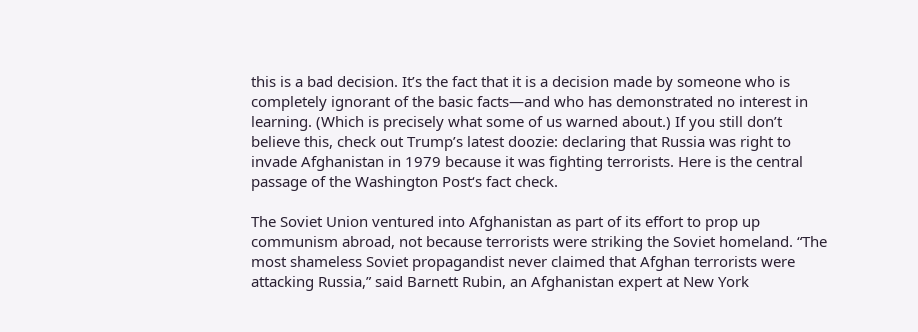this is a bad decision. It’s the fact that it is a decision made by someone who is completely ignorant of the basic facts—and who has demonstrated no interest in learning. (Which is precisely what some of us warned about.) If you still don’t believe this, check out Trump’s latest doozie: declaring that Russia was right to invade Afghanistan in 1979 because it was fighting terrorists. Here is the central passage of the Washington Post‘s fact check.

The Soviet Union ventured into Afghanistan as part of its effort to prop up communism abroad, not because terrorists were striking the Soviet homeland. “The most shameless Soviet propagandist never claimed that Afghan terrorists were attacking Russia,” said Barnett Rubin, an Afghanistan expert at New York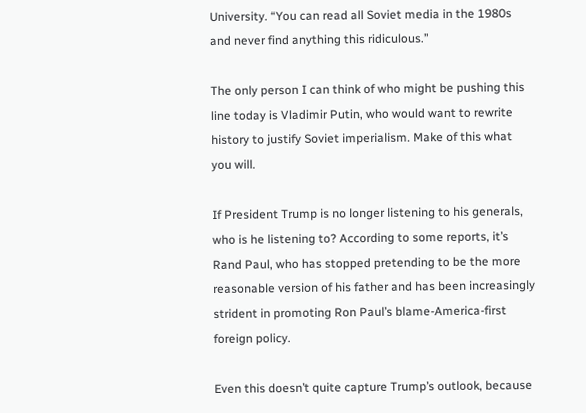University. “You can read all Soviet media in the 1980s and never find anything this ridiculous.”

The only person I can think of who might be pushing this line today is Vladimir Putin, who would want to rewrite history to justify Soviet imperialism. Make of this what you will.

If President Trump is no longer listening to his generals, who is he listening to? According to some reports, it’s Rand Paul, who has stopped pretending to be the more reasonable version of his father and has been increasingly strident in promoting Ron Paul’s blame-America-first foreign policy.

Even this doesn’t quite capture Trump’s outlook, because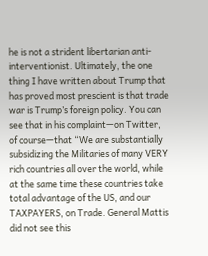he is not a strident libertarian anti-interventionist. Ultimately, the one thing I have written about Trump that has proved most prescient is that trade war is Trump’s foreign policy. You can see that in his complaint—on Twitter, of course—that “We are substantially subsidizing the Militaries of many VERY rich countries all over the world, while at the same time these countries take total advantage of the US, and our TAXPAYERS, on Trade. General Mattis did not see this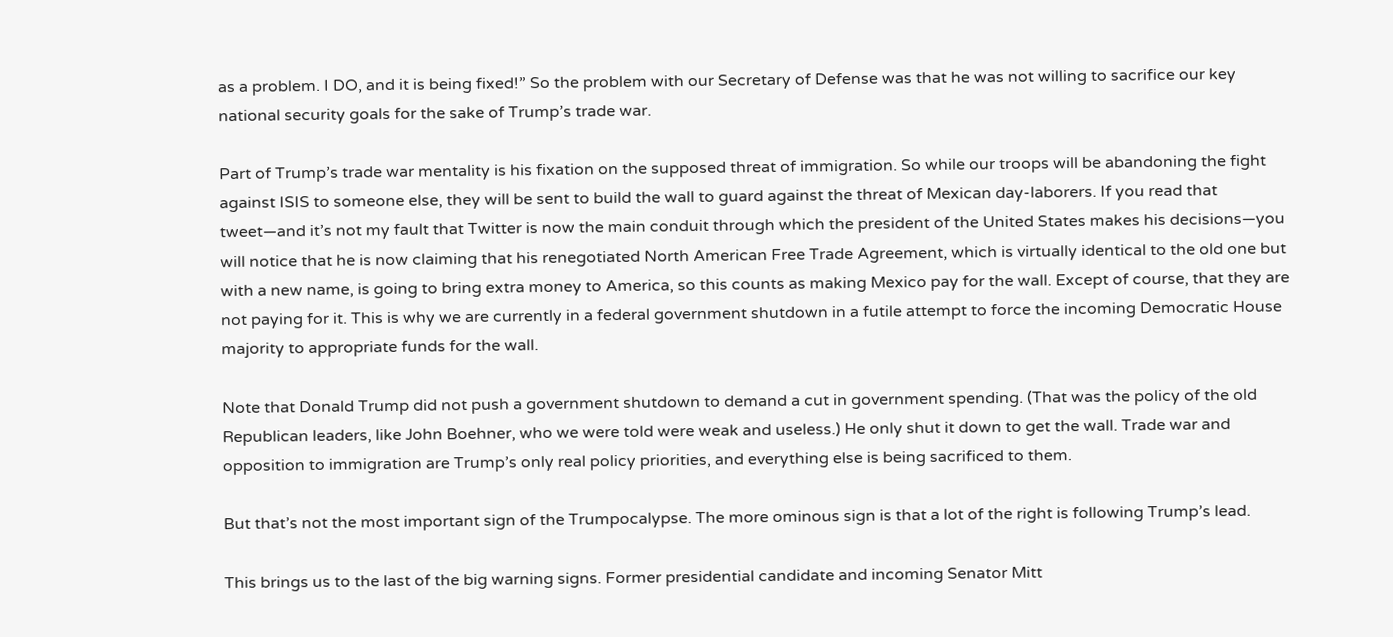as a problem. I DO, and it is being fixed!” So the problem with our Secretary of Defense was that he was not willing to sacrifice our key national security goals for the sake of Trump’s trade war.

Part of Trump’s trade war mentality is his fixation on the supposed threat of immigration. So while our troops will be abandoning the fight against ISIS to someone else, they will be sent to build the wall to guard against the threat of Mexican day-laborers. If you read that tweet—and it’s not my fault that Twitter is now the main conduit through which the president of the United States makes his decisions—you will notice that he is now claiming that his renegotiated North American Free Trade Agreement, which is virtually identical to the old one but with a new name, is going to bring extra money to America, so this counts as making Mexico pay for the wall. Except of course, that they are not paying for it. This is why we are currently in a federal government shutdown in a futile attempt to force the incoming Democratic House majority to appropriate funds for the wall.

Note that Donald Trump did not push a government shutdown to demand a cut in government spending. (That was the policy of the old Republican leaders, like John Boehner, who we were told were weak and useless.) He only shut it down to get the wall. Trade war and opposition to immigration are Trump’s only real policy priorities, and everything else is being sacrificed to them.

But that’s not the most important sign of the Trumpocalypse. The more ominous sign is that a lot of the right is following Trump’s lead.

This brings us to the last of the big warning signs. Former presidential candidate and incoming Senator Mitt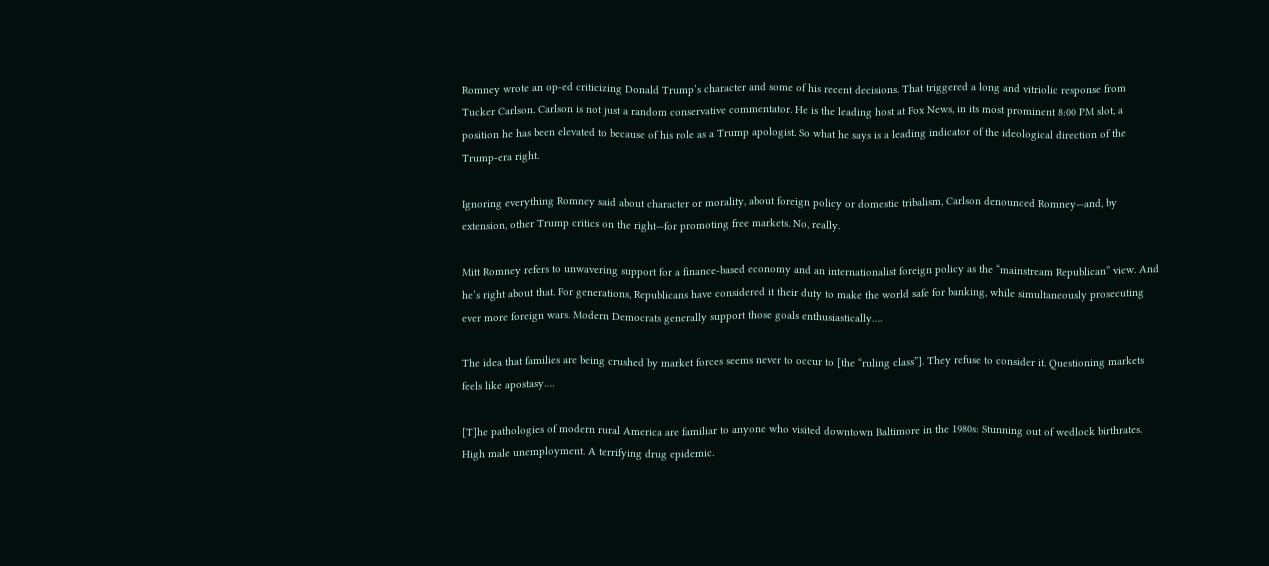Romney wrote an op-ed criticizing Donald Trump’s character and some of his recent decisions. That triggered a long and vitriolic response from Tucker Carlson. Carlson is not just a random conservative commentator. He is the leading host at Fox News, in its most prominent 8:00 PM slot, a position he has been elevated to because of his role as a Trump apologist. So what he says is a leading indicator of the ideological direction of the Trump-era right.

Ignoring everything Romney said about character or morality, about foreign policy or domestic tribalism, Carlson denounced Romney—and, by extension, other Trump critics on the right—for promoting free markets. No, really.

Mitt Romney refers to unwavering support for a finance-based economy and an internationalist foreign policy as the “mainstream Republican” view. And he’s right about that. For generations, Republicans have considered it their duty to make the world safe for banking, while simultaneously prosecuting ever more foreign wars. Modern Democrats generally support those goals enthusiastically….

The idea that families are being crushed by market forces seems never to occur to [the “ruling class”]. They refuse to consider it. Questioning markets feels like apostasy….

[T]he pathologies of modern rural America are familiar to anyone who visited downtown Baltimore in the 1980s: Stunning out of wedlock birthrates. High male unemployment. A terrifying drug epidemic.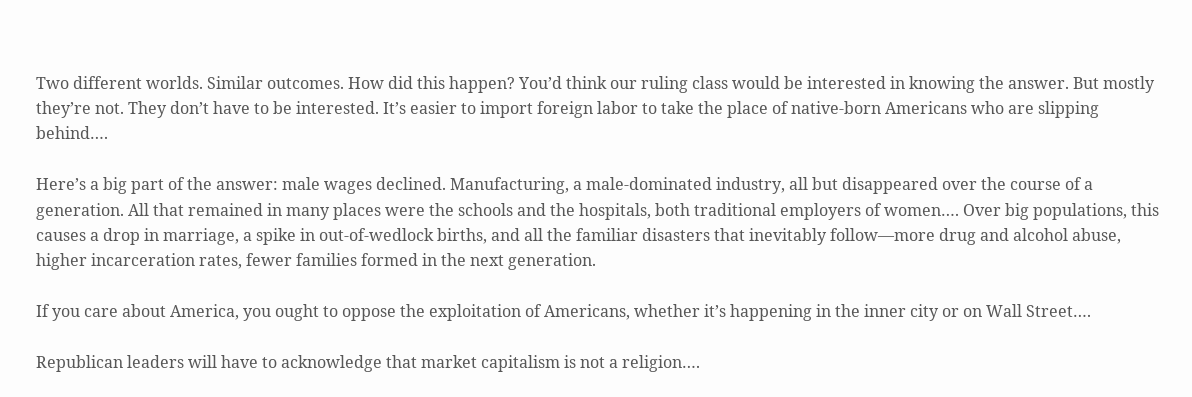Two different worlds. Similar outcomes. How did this happen? You’d think our ruling class would be interested in knowing the answer. But mostly they’re not. They don’t have to be interested. It’s easier to import foreign labor to take the place of native-born Americans who are slipping behind….

Here’s a big part of the answer: male wages declined. Manufacturing, a male-dominated industry, all but disappeared over the course of a generation. All that remained in many places were the schools and the hospitals, both traditional employers of women…. Over big populations, this causes a drop in marriage, a spike in out-of-wedlock births, and all the familiar disasters that inevitably follow—more drug and alcohol abuse, higher incarceration rates, fewer families formed in the next generation.

If you care about America, you ought to oppose the exploitation of Americans, whether it’s happening in the inner city or on Wall Street….

Republican leaders will have to acknowledge that market capitalism is not a religion….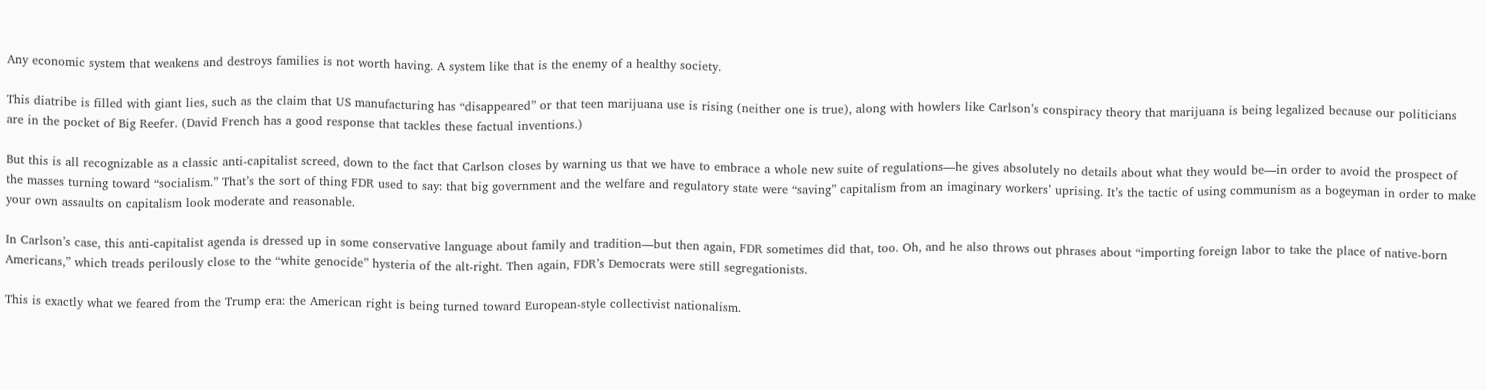Any economic system that weakens and destroys families is not worth having. A system like that is the enemy of a healthy society.

This diatribe is filled with giant lies, such as the claim that US manufacturing has “disappeared” or that teen marijuana use is rising (neither one is true), along with howlers like Carlson’s conspiracy theory that marijuana is being legalized because our politicians are in the pocket of Big Reefer. (David French has a good response that tackles these factual inventions.)

But this is all recognizable as a classic anti-capitalist screed, down to the fact that Carlson closes by warning us that we have to embrace a whole new suite of regulations—he gives absolutely no details about what they would be—in order to avoid the prospect of the masses turning toward “socialism.” That’s the sort of thing FDR used to say: that big government and the welfare and regulatory state were “saving” capitalism from an imaginary workers’ uprising. It’s the tactic of using communism as a bogeyman in order to make your own assaults on capitalism look moderate and reasonable.

In Carlson’s case, this anti-capitalist agenda is dressed up in some conservative language about family and tradition—but then again, FDR sometimes did that, too. Oh, and he also throws out phrases about “importing foreign labor to take the place of native-born Americans,” which treads perilously close to the “white genocide” hysteria of the alt-right. Then again, FDR’s Democrats were still segregationists.

This is exactly what we feared from the Trump era: the American right is being turned toward European-style collectivist nationalism.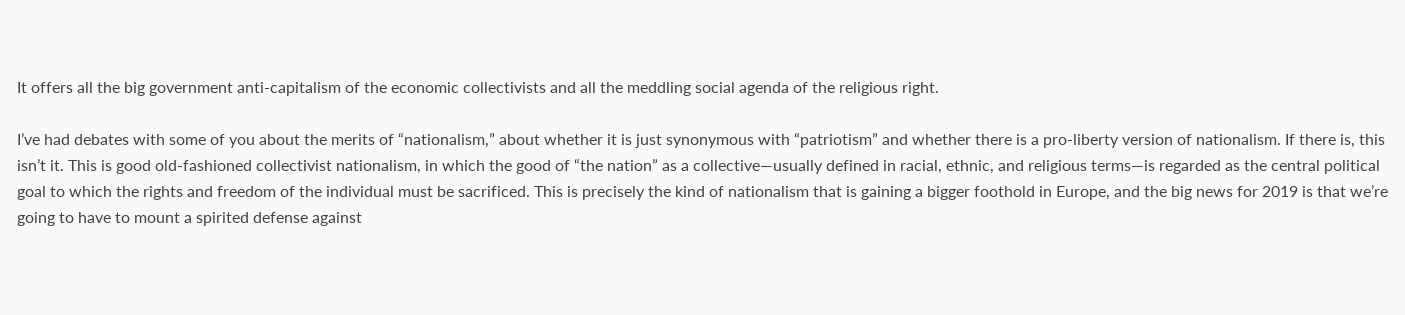It offers all the big government anti-capitalism of the economic collectivists and all the meddling social agenda of the religious right.

I’ve had debates with some of you about the merits of “nationalism,” about whether it is just synonymous with “patriotism” and whether there is a pro-liberty version of nationalism. If there is, this isn’t it. This is good old-fashioned collectivist nationalism, in which the good of “the nation” as a collective—usually defined in racial, ethnic, and religious terms—is regarded as the central political goal to which the rights and freedom of the individual must be sacrificed. This is precisely the kind of nationalism that is gaining a bigger foothold in Europe, and the big news for 2019 is that we’re going to have to mount a spirited defense against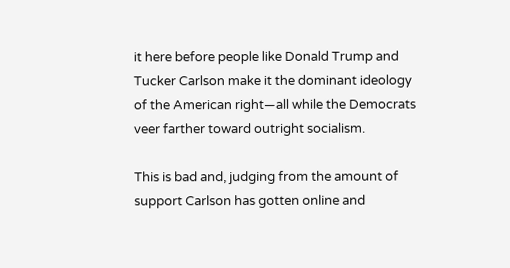it here before people like Donald Trump and Tucker Carlson make it the dominant ideology of the American right—all while the Democrats veer farther toward outright socialism.

This is bad and, judging from the amount of support Carlson has gotten online and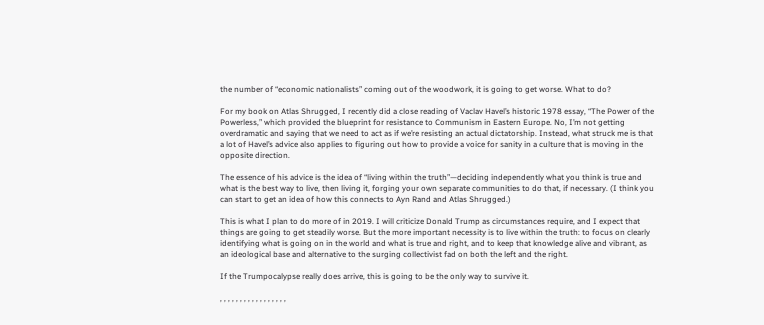the number of “economic nationalists” coming out of the woodwork, it is going to get worse. What to do?

For my book on Atlas Shrugged, I recently did a close reading of Vaclav Havel’s historic 1978 essay, “The Power of the Powerless,” which provided the blueprint for resistance to Communism in Eastern Europe. No, I’m not getting overdramatic and saying that we need to act as if we’re resisting an actual dictatorship. Instead, what struck me is that a lot of Havel’s advice also applies to figuring out how to provide a voice for sanity in a culture that is moving in the opposite direction.

The essence of his advice is the idea of “living within the truth”—deciding independently what you think is true and what is the best way to live, then living it, forging your own separate communities to do that, if necessary. (I think you can start to get an idea of how this connects to Ayn Rand and Atlas Shrugged.)

This is what I plan to do more of in 2019. I will criticize Donald Trump as circumstances require, and I expect that things are going to get steadily worse. But the more important necessity is to live within the truth: to focus on clearly identifying what is going on in the world and what is true and right, and to keep that knowledge alive and vibrant, as an ideological base and alternative to the surging collectivist fad on both the left and the right.

If the Trumpocalypse really does arrive, this is going to be the only way to survive it.

, , , , , , , , , , , , , , , , ,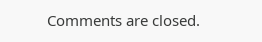Comments are closed.